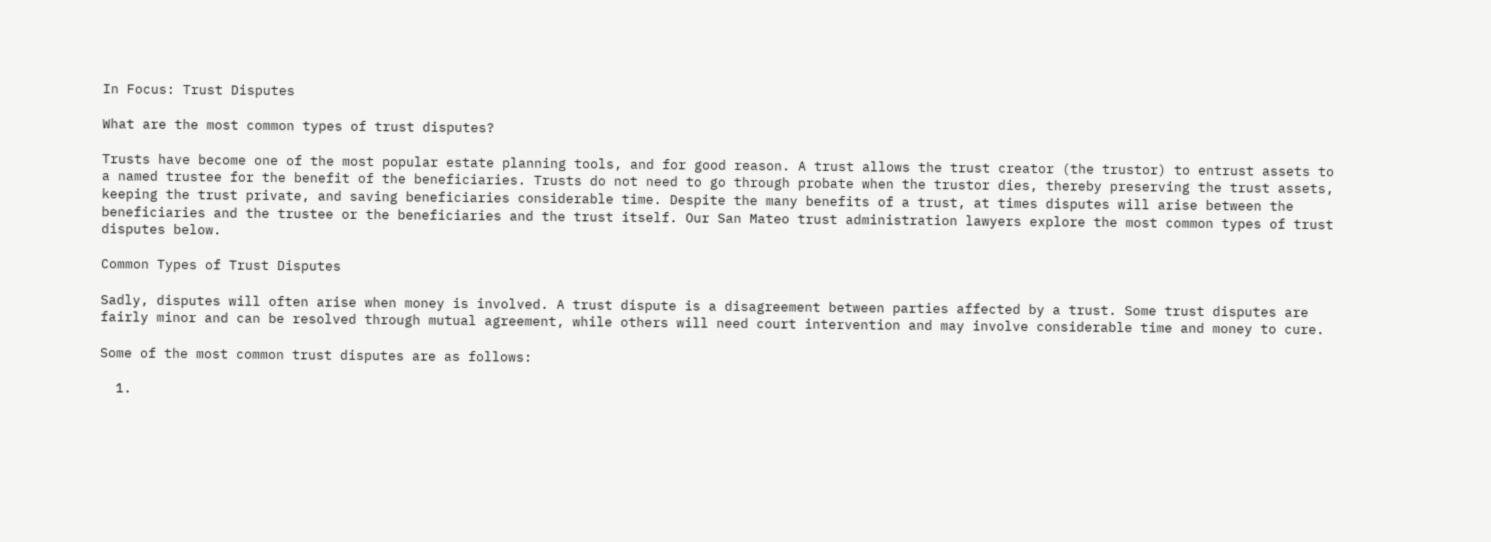In Focus: Trust Disputes

What are the most common types of trust disputes?

Trusts have become one of the most popular estate planning tools, and for good reason. A trust allows the trust creator (the trustor) to entrust assets to a named trustee for the benefit of the beneficiaries. Trusts do not need to go through probate when the trustor dies, thereby preserving the trust assets, keeping the trust private, and saving beneficiaries considerable time. Despite the many benefits of a trust, at times disputes will arise between the beneficiaries and the trustee or the beneficiaries and the trust itself. Our San Mateo trust administration lawyers explore the most common types of trust disputes below.

Common Types of Trust Disputes

Sadly, disputes will often arise when money is involved. A trust dispute is a disagreement between parties affected by a trust. Some trust disputes are fairly minor and can be resolved through mutual agreement, while others will need court intervention and may involve considerable time and money to cure.

Some of the most common trust disputes are as follows:

  1.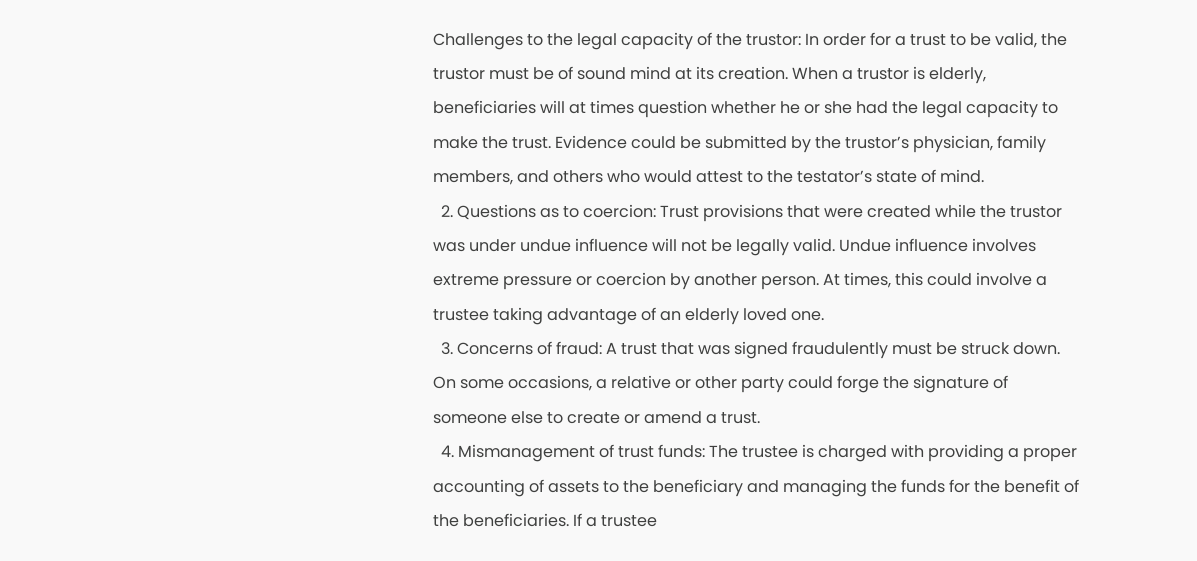Challenges to the legal capacity of the trustor: In order for a trust to be valid, the trustor must be of sound mind at its creation. When a trustor is elderly, beneficiaries will at times question whether he or she had the legal capacity to make the trust. Evidence could be submitted by the trustor’s physician, family members, and others who would attest to the testator’s state of mind.
  2. Questions as to coercion: Trust provisions that were created while the trustor was under undue influence will not be legally valid. Undue influence involves extreme pressure or coercion by another person. At times, this could involve a trustee taking advantage of an elderly loved one.
  3. Concerns of fraud: A trust that was signed fraudulently must be struck down. On some occasions, a relative or other party could forge the signature of someone else to create or amend a trust.
  4. Mismanagement of trust funds: The trustee is charged with providing a proper accounting of assets to the beneficiary and managing the funds for the benefit of the beneficiaries. If a trustee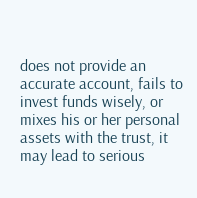does not provide an accurate account, fails to invest funds wisely, or mixes his or her personal assets with the trust, it may lead to serious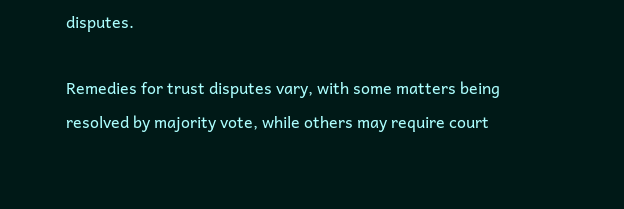disputes.

Remedies for trust disputes vary, with some matters being resolved by majority vote, while others may require court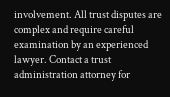involvement. All trust disputes are complex and require careful examination by an experienced lawyer. Contact a trust administration attorney for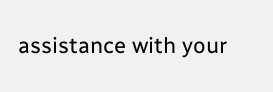assistance with your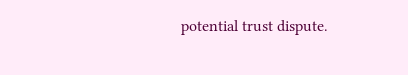potential trust dispute.